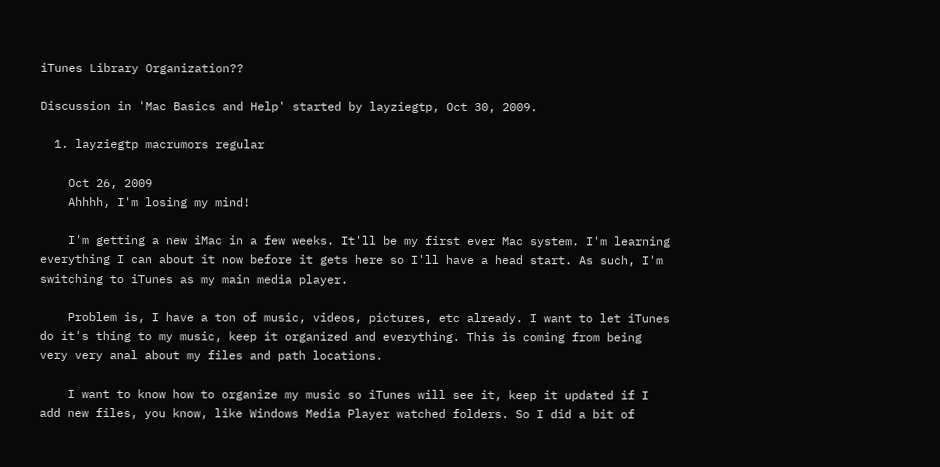iTunes Library Organization??

Discussion in 'Mac Basics and Help' started by layziegtp, Oct 30, 2009.

  1. layziegtp macrumors regular

    Oct 26, 2009
    Ahhhh, I'm losing my mind!

    I'm getting a new iMac in a few weeks. It'll be my first ever Mac system. I'm learning everything I can about it now before it gets here so I'll have a head start. As such, I'm switching to iTunes as my main media player.

    Problem is, I have a ton of music, videos, pictures, etc already. I want to let iTunes do it's thing to my music, keep it organized and everything. This is coming from being very very anal about my files and path locations.

    I want to know how to organize my music so iTunes will see it, keep it updated if I add new files, you know, like Windows Media Player watched folders. So I did a bit of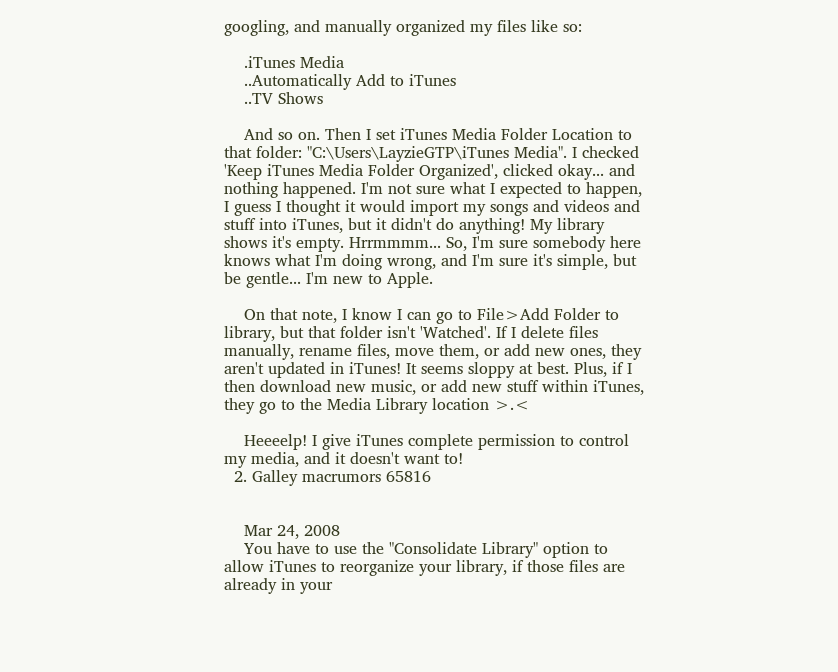googling, and manually organized my files like so:

    .iTunes Media
    ..Automatically Add to iTunes
    ..TV Shows

    And so on. Then I set iTunes Media Folder Location to that folder: "C:\Users\LayzieGTP\iTunes Media". I checked 'Keep iTunes Media Folder Organized', clicked okay... and nothing happened. I'm not sure what I expected to happen, I guess I thought it would import my songs and videos and stuff into iTunes, but it didn't do anything! My library shows it's empty. Hrrmmmm... So, I'm sure somebody here knows what I'm doing wrong, and I'm sure it's simple, but be gentle... I'm new to Apple.

    On that note, I know I can go to File>Add Folder to library, but that folder isn't 'Watched'. If I delete files manually, rename files, move them, or add new ones, they aren't updated in iTunes! It seems sloppy at best. Plus, if I then download new music, or add new stuff within iTunes, they go to the Media Library location >.<

    Heeeelp! I give iTunes complete permission to control my media, and it doesn't want to!
  2. Galley macrumors 65816


    Mar 24, 2008
    You have to use the "Consolidate Library" option to allow iTunes to reorganize your library, if those files are already in your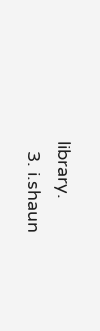library.
  3. i.shaun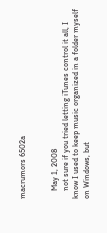macrumors 6502a


    May 1, 2008
    not sure if you tried letting iTunes control it all, I know I used to keep music organized in a folder myself on Windows, but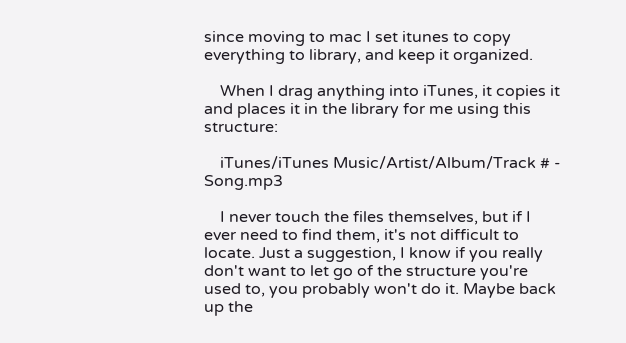since moving to mac I set itunes to copy everything to library, and keep it organized.

    When I drag anything into iTunes, it copies it and places it in the library for me using this structure:

    iTunes/iTunes Music/Artist/Album/Track # - Song.mp3

    I never touch the files themselves, but if I ever need to find them, it's not difficult to locate. Just a suggestion, I know if you really don't want to let go of the structure you're used to, you probably won't do it. Maybe back up the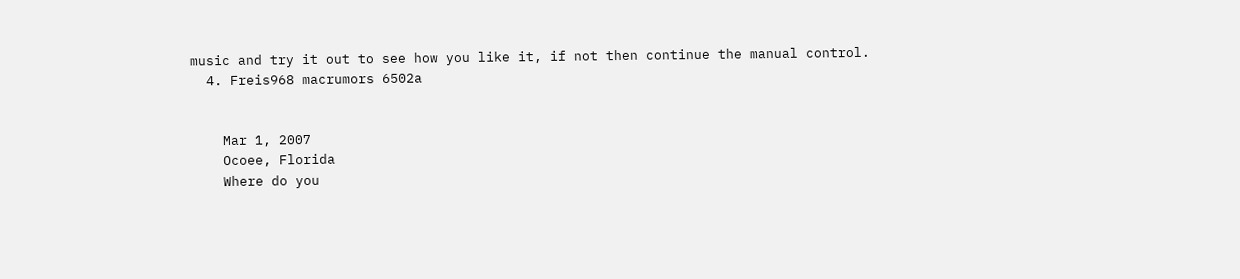music and try it out to see how you like it, if not then continue the manual control.
  4. Freis968 macrumors 6502a


    Mar 1, 2007
    Ocoee, Florida
    Where do you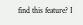find this feature? I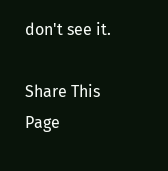don't see it.

Share This Page